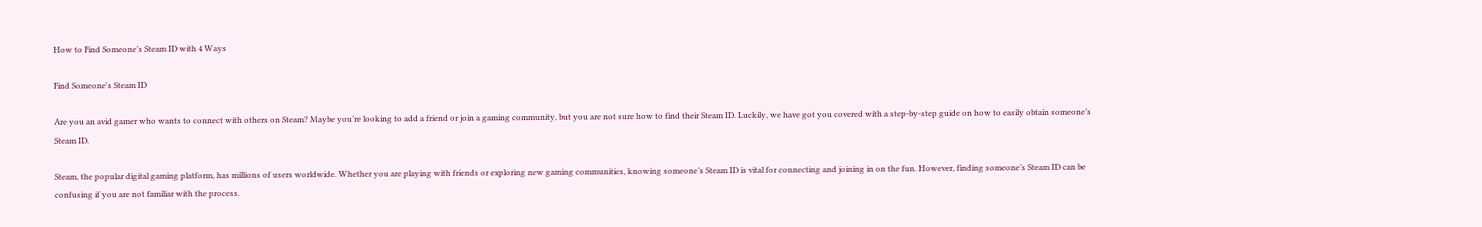How to Find Someone’s Steam ID with 4 Ways

Find Someone's Steam ID

Are you an avid gamer who wants to connect with others on Steam? Maybe you’re looking to add a friend or join a gaming community, but you are not sure how to find their Steam ID. Luckily, we have got you covered with a step-by-step guide on how to easily obtain someone’s Steam ID.

Steam, the popular digital gaming platform, has millions of users worldwide. Whether you are playing with friends or exploring new gaming communities, knowing someone’s Steam ID is vital for connecting and joining in on the fun. However, finding someone’s Steam ID can be confusing if you are not familiar with the process.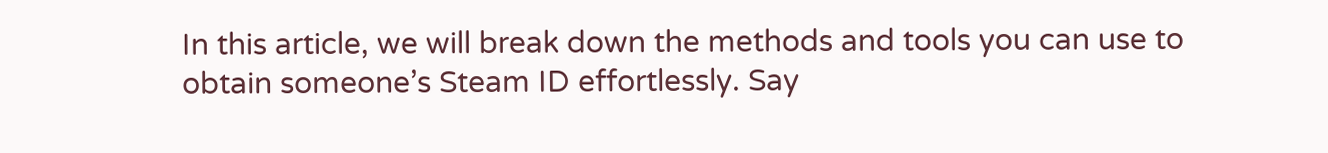In this article, we will break down the methods and tools you can use to obtain someone’s Steam ID effortlessly. Say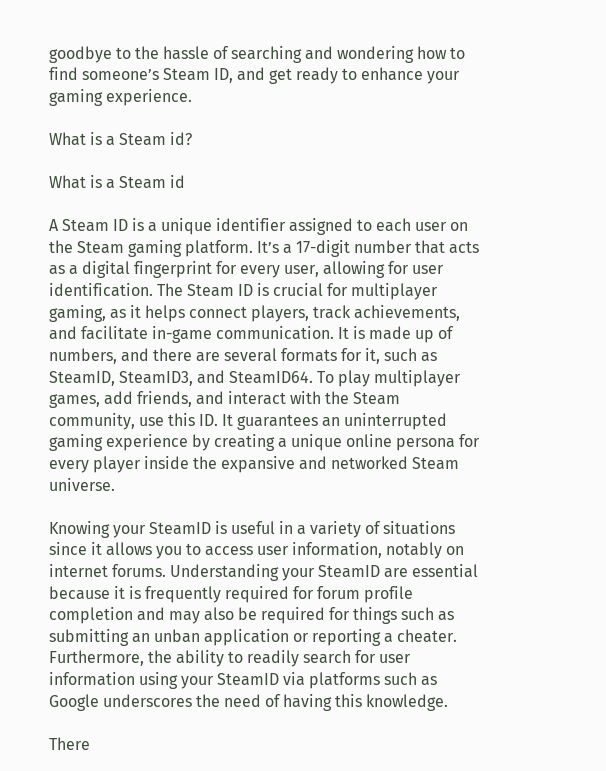goodbye to the hassle of searching and wondering how to find someone’s Steam ID, and get ready to enhance your gaming experience.

What is a Steam id?

What is a Steam id

A Steam ID is a unique identifier assigned to each user on the Steam gaming platform. It’s a 17-digit number that acts as a digital fingerprint for every user, allowing for user identification. The Steam ID is crucial for multiplayer gaming, as it helps connect players, track achievements, and facilitate in-game communication. It is made up of numbers, and there are several formats for it, such as SteamID, SteamID3, and SteamID64. To play multiplayer games, add friends, and interact with the Steam community, use this ID. It guarantees an uninterrupted gaming experience by creating a unique online persona for every player inside the expansive and networked Steam universe.

Knowing your SteamID is useful in a variety of situations since it allows you to access user information, notably on internet forums. Understanding your SteamID are essential because it is frequently required for forum profile completion and may also be required for things such as submitting an unban application or reporting a cheater. Furthermore, the ability to readily search for user information using your SteamID via platforms such as Google underscores the need of having this knowledge.

There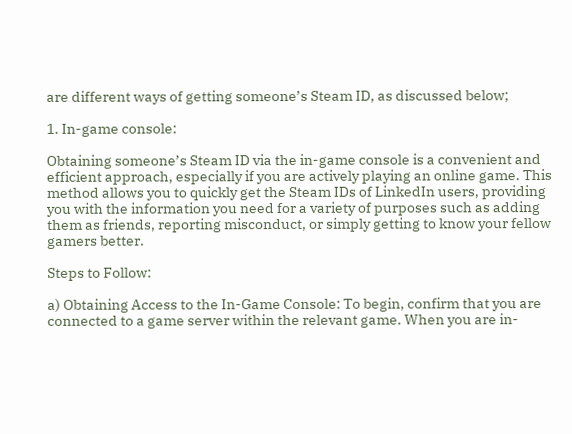are different ways of getting someone’s Steam ID, as discussed below;

1. In-game console:

Obtaining someone’s Steam ID via the in-game console is a convenient and efficient approach, especially if you are actively playing an online game. This method allows you to quickly get the Steam IDs of LinkedIn users, providing you with the information you need for a variety of purposes such as adding them as friends, reporting misconduct, or simply getting to know your fellow gamers better.

Steps to Follow:

a) Obtaining Access to the In-Game Console: To begin, confirm that you are connected to a game server within the relevant game. When you are in-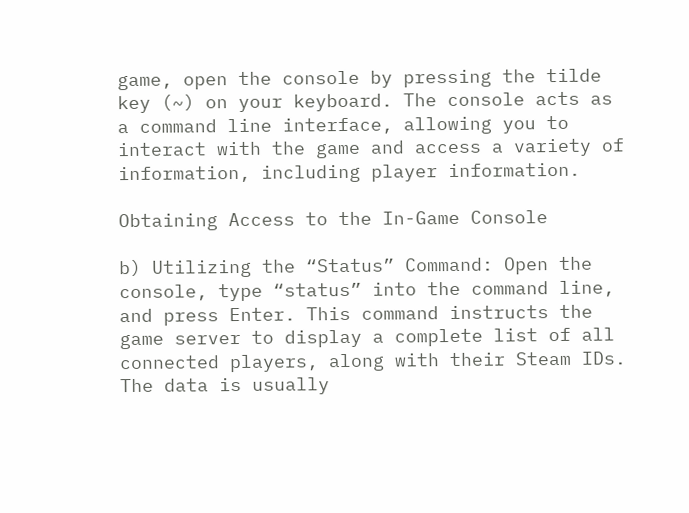game, open the console by pressing the tilde key (~) on your keyboard. The console acts as a command line interface, allowing you to interact with the game and access a variety of information, including player information.

Obtaining Access to the In-Game Console

b) Utilizing the “Status” Command: Open the console, type “status” into the command line, and press Enter. This command instructs the game server to display a complete list of all connected players, along with their Steam IDs. The data is usually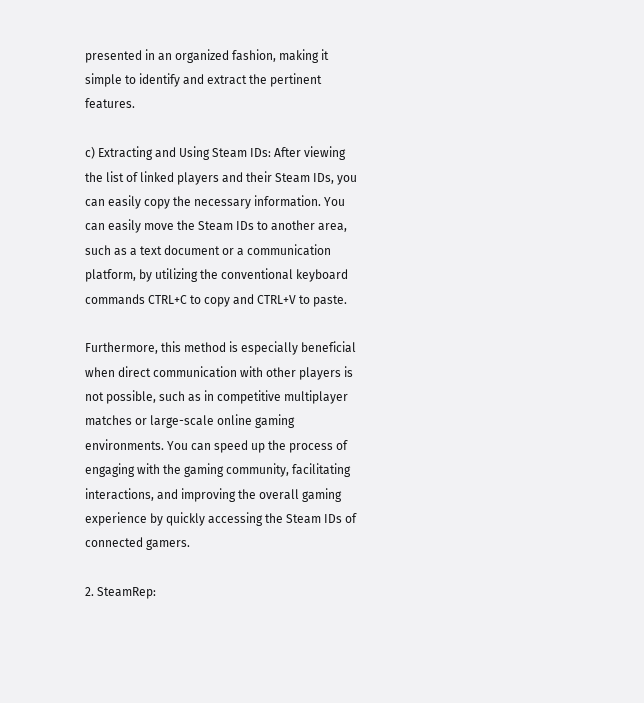presented in an organized fashion, making it simple to identify and extract the pertinent features.

c) Extracting and Using Steam IDs: After viewing the list of linked players and their Steam IDs, you can easily copy the necessary information. You can easily move the Steam IDs to another area, such as a text document or a communication platform, by utilizing the conventional keyboard commands CTRL+C to copy and CTRL+V to paste.

Furthermore, this method is especially beneficial when direct communication with other players is not possible, such as in competitive multiplayer matches or large-scale online gaming environments. You can speed up the process of engaging with the gaming community, facilitating interactions, and improving the overall gaming experience by quickly accessing the Steam IDs of connected gamers.

2. SteamRep: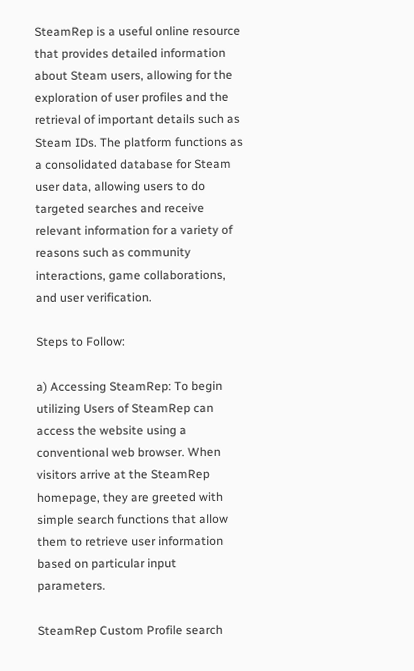SteamRep is a useful online resource that provides detailed information about Steam users, allowing for the exploration of user profiles and the retrieval of important details such as Steam IDs. The platform functions as a consolidated database for Steam user data, allowing users to do targeted searches and receive relevant information for a variety of reasons such as community interactions, game collaborations, and user verification.

Steps to Follow:

a) Accessing SteamRep: To begin utilizing Users of SteamRep can access the website using a conventional web browser. When visitors arrive at the SteamRep homepage, they are greeted with simple search functions that allow them to retrieve user information based on particular input parameters.

SteamRep Custom Profile search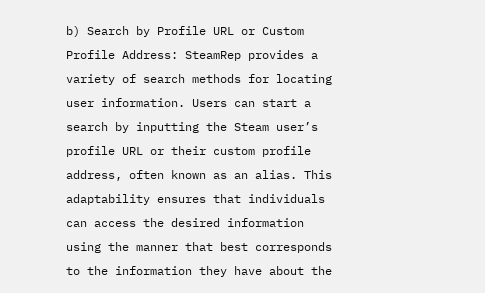b) Search by Profile URL or Custom Profile Address: SteamRep provides a variety of search methods for locating user information. Users can start a search by inputting the Steam user’s profile URL or their custom profile address, often known as an alias. This adaptability ensures that individuals can access the desired information using the manner that best corresponds to the information they have about the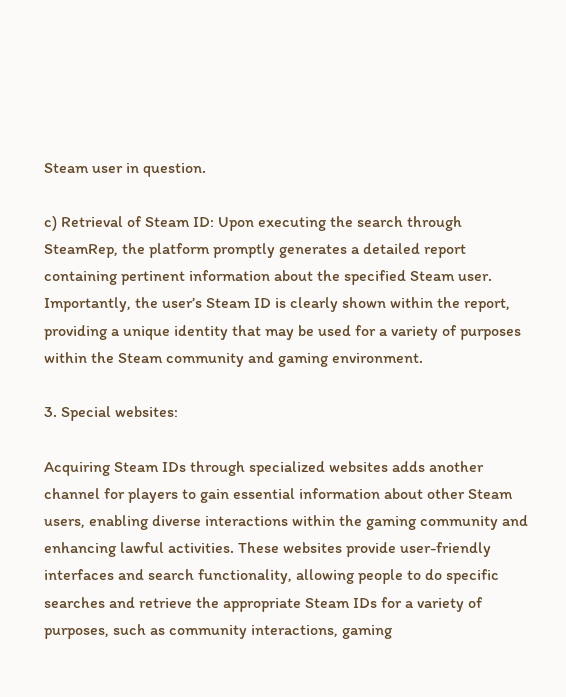Steam user in question.

c) Retrieval of Steam ID: Upon executing the search through SteamRep, the platform promptly generates a detailed report containing pertinent information about the specified Steam user. Importantly, the user’s Steam ID is clearly shown within the report, providing a unique identity that may be used for a variety of purposes within the Steam community and gaming environment.

3. Special websites:

Acquiring Steam IDs through specialized websites adds another channel for players to gain essential information about other Steam users, enabling diverse interactions within the gaming community and enhancing lawful activities. These websites provide user-friendly interfaces and search functionality, allowing people to do specific searches and retrieve the appropriate Steam IDs for a variety of purposes, such as community interactions, gaming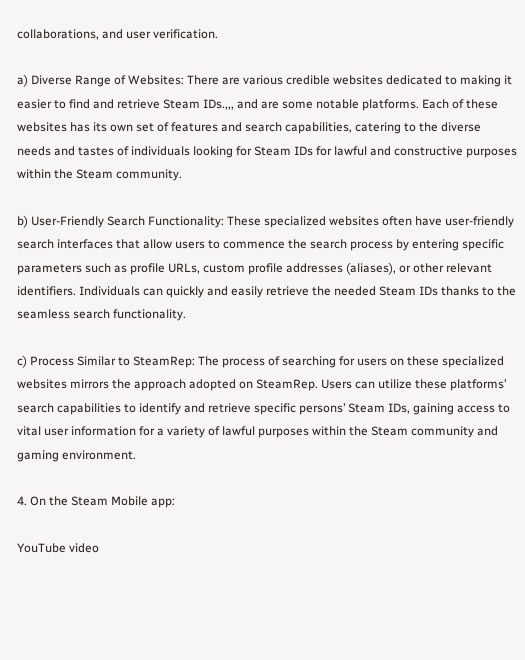collaborations, and user verification.

a) Diverse Range of Websites: There are various credible websites dedicated to making it easier to find and retrieve Steam IDs.,,, and are some notable platforms. Each of these websites has its own set of features and search capabilities, catering to the diverse needs and tastes of individuals looking for Steam IDs for lawful and constructive purposes within the Steam community.

b) User-Friendly Search Functionality: These specialized websites often have user-friendly search interfaces that allow users to commence the search process by entering specific parameters such as profile URLs, custom profile addresses (aliases), or other relevant identifiers. Individuals can quickly and easily retrieve the needed Steam IDs thanks to the seamless search functionality.

c) Process Similar to SteamRep: The process of searching for users on these specialized websites mirrors the approach adopted on SteamRep. Users can utilize these platforms’ search capabilities to identify and retrieve specific persons’ Steam IDs, gaining access to vital user information for a variety of lawful purposes within the Steam community and gaming environment.

4. On the Steam Mobile app:

YouTube video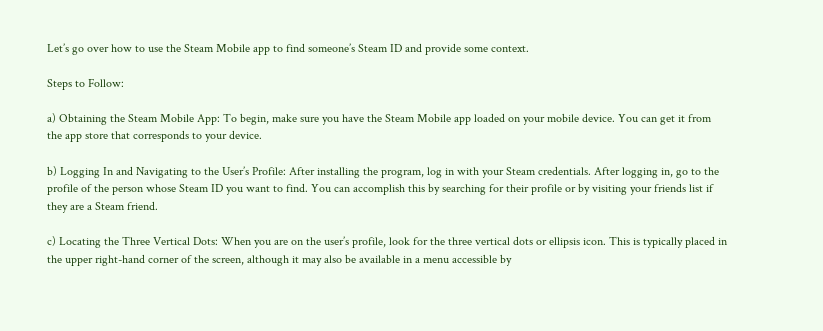Let’s go over how to use the Steam Mobile app to find someone’s Steam ID and provide some context.

Steps to Follow:

a) Obtaining the Steam Mobile App: To begin, make sure you have the Steam Mobile app loaded on your mobile device. You can get it from the app store that corresponds to your device.

b) Logging In and Navigating to the User’s Profile: After installing the program, log in with your Steam credentials. After logging in, go to the profile of the person whose Steam ID you want to find. You can accomplish this by searching for their profile or by visiting your friends list if they are a Steam friend.

c) Locating the Three Vertical Dots: When you are on the user’s profile, look for the three vertical dots or ellipsis icon. This is typically placed in the upper right-hand corner of the screen, although it may also be available in a menu accessible by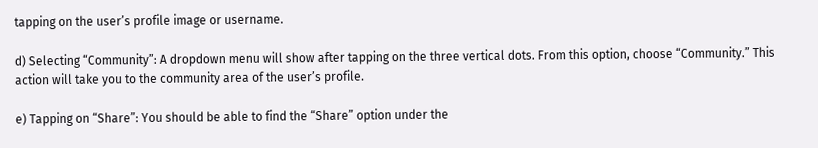tapping on the user’s profile image or username.

d) Selecting “Community”: A dropdown menu will show after tapping on the three vertical dots. From this option, choose “Community.” This action will take you to the community area of the user’s profile.

e) Tapping on “Share”: You should be able to find the “Share” option under the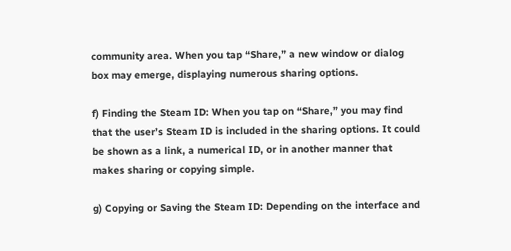community area. When you tap “Share,” a new window or dialog box may emerge, displaying numerous sharing options.

f) Finding the Steam ID: When you tap on “Share,” you may find that the user’s Steam ID is included in the sharing options. It could be shown as a link, a numerical ID, or in another manner that makes sharing or copying simple.

g) Copying or Saving the Steam ID: Depending on the interface and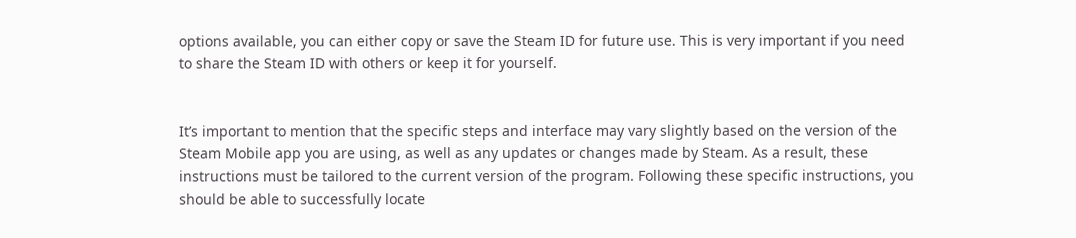options available, you can either copy or save the Steam ID for future use. This is very important if you need to share the Steam ID with others or keep it for yourself.


It’s important to mention that the specific steps and interface may vary slightly based on the version of the Steam Mobile app you are using, as well as any updates or changes made by Steam. As a result, these instructions must be tailored to the current version of the program. Following these specific instructions, you should be able to successfully locate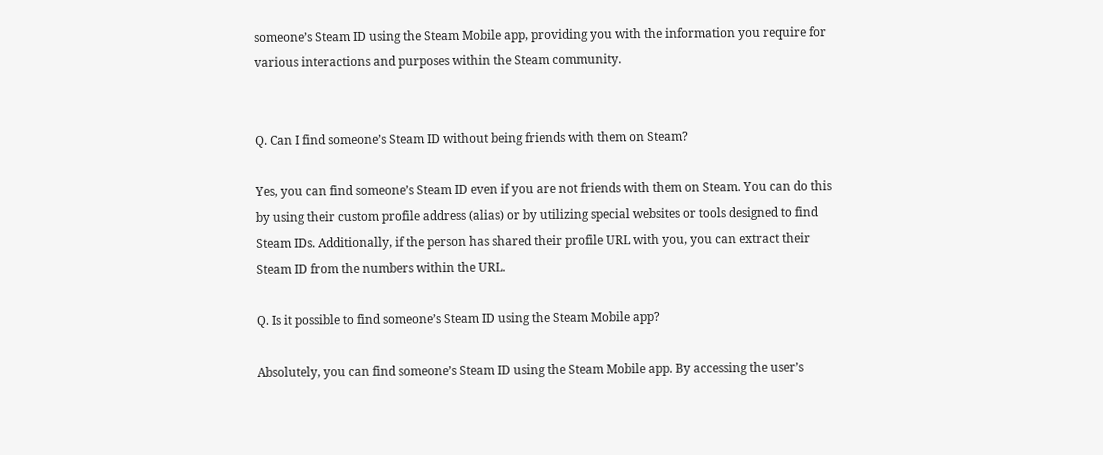someone’s Steam ID using the Steam Mobile app, providing you with the information you require for various interactions and purposes within the Steam community.


Q. Can I find someone’s Steam ID without being friends with them on Steam?

Yes, you can find someone’s Steam ID even if you are not friends with them on Steam. You can do this by using their custom profile address (alias) or by utilizing special websites or tools designed to find Steam IDs. Additionally, if the person has shared their profile URL with you, you can extract their Steam ID from the numbers within the URL.

Q. Is it possible to find someone’s Steam ID using the Steam Mobile app?

Absolutely, you can find someone’s Steam ID using the Steam Mobile app. By accessing the user’s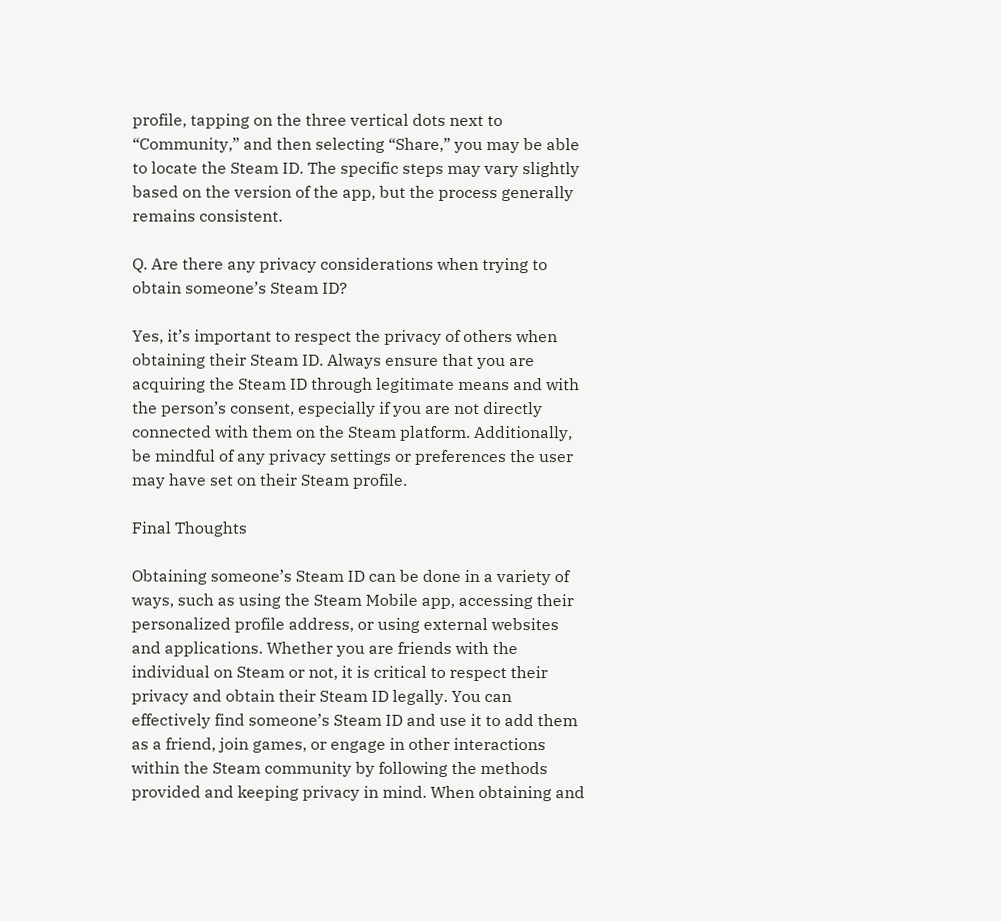profile, tapping on the three vertical dots next to “Community,” and then selecting “Share,” you may be able to locate the Steam ID. The specific steps may vary slightly based on the version of the app, but the process generally remains consistent.

Q. Are there any privacy considerations when trying to obtain someone’s Steam ID?

Yes, it’s important to respect the privacy of others when obtaining their Steam ID. Always ensure that you are acquiring the Steam ID through legitimate means and with the person’s consent, especially if you are not directly connected with them on the Steam platform. Additionally, be mindful of any privacy settings or preferences the user may have set on their Steam profile.

Final Thoughts

Obtaining someone’s Steam ID can be done in a variety of ways, such as using the Steam Mobile app, accessing their personalized profile address, or using external websites and applications. Whether you are friends with the individual on Steam or not, it is critical to respect their privacy and obtain their Steam ID legally. You can effectively find someone’s Steam ID and use it to add them as a friend, join games, or engage in other interactions within the Steam community by following the methods provided and keeping privacy in mind. When obtaining and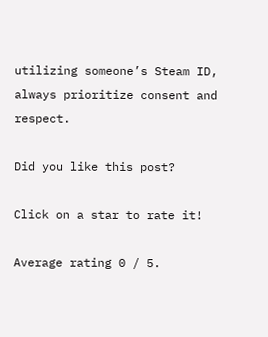utilizing someone’s Steam ID, always prioritize consent and respect.

Did you like this post?

Click on a star to rate it!

Average rating 0 / 5.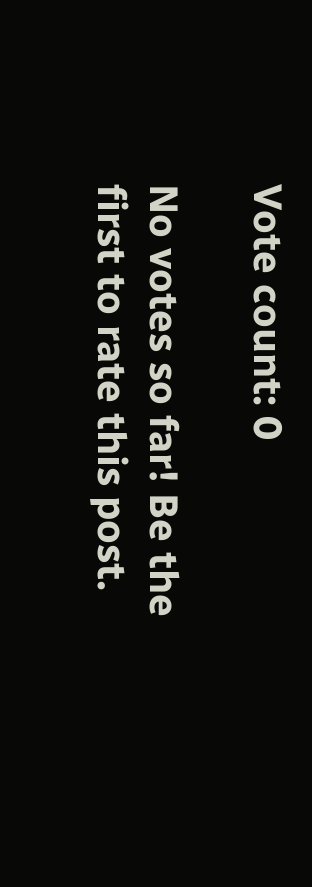Vote count: 0

No votes so far! Be the first to rate this post.